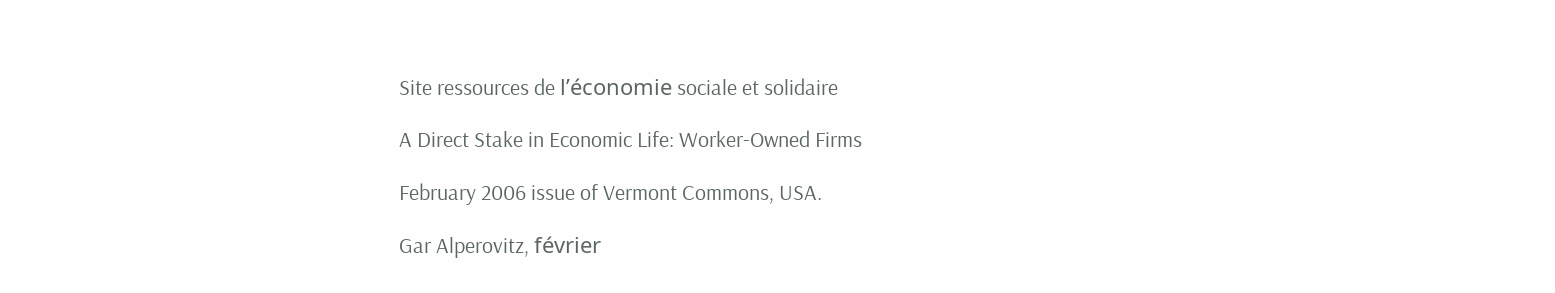Site ressources de l’économie sociale et solidaire

A Direct Stake in Economic Life: Worker-Owned Firms

February 2006 issue of Vermont Commons, USA.

Gar Alperovitz, février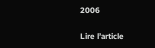2006

Lire l’article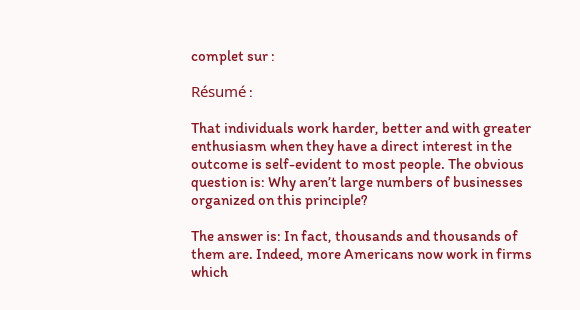complet sur :

Résumé :

That individuals work harder, better and with greater enthusiasm when they have a direct interest in the outcome is self-evident to most people. The obvious question is: Why aren’t large numbers of businesses organized on this principle?

The answer is: In fact, thousands and thousands of them are. Indeed, more Americans now work in firms which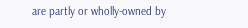are partly or wholly-owned by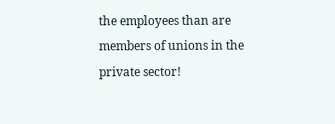the employees than are members of unions in the private sector!